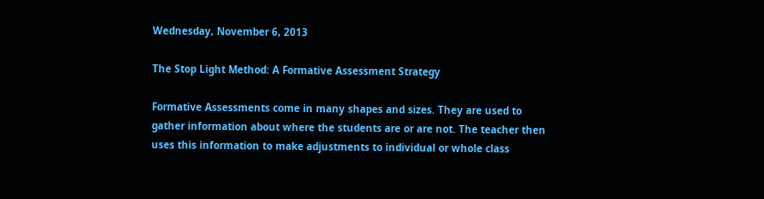Wednesday, November 6, 2013

The Stop Light Method: A Formative Assessment Strategy

Formative Assessments come in many shapes and sizes. They are used to gather information about where the students are or are not. The teacher then uses this information to make adjustments to individual or whole class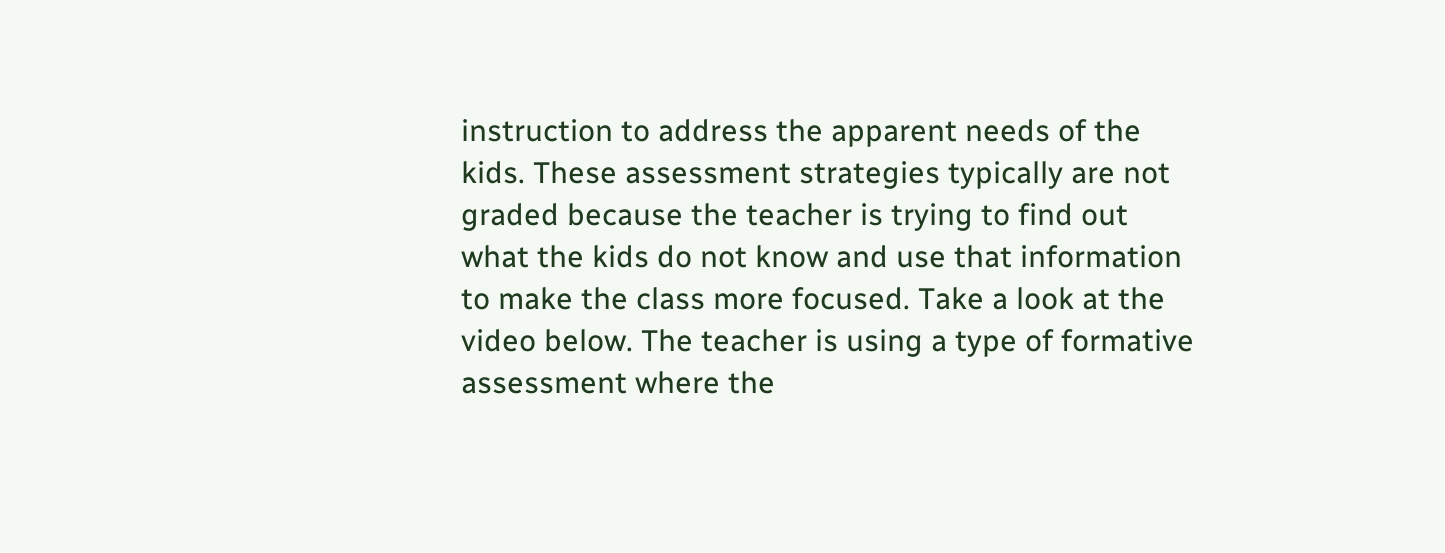instruction to address the apparent needs of the kids. These assessment strategies typically are not graded because the teacher is trying to find out what the kids do not know and use that information to make the class more focused. Take a look at the video below. The teacher is using a type of formative assessment where the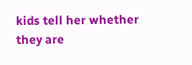kids tell her whether they are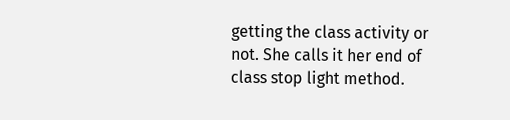getting the class activity or not. She calls it her end of class stop light method.